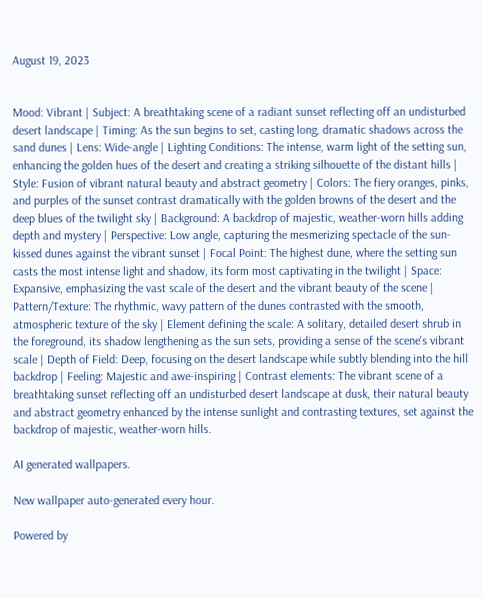August 19, 2023


Mood: Vibrant | Subject: A breathtaking scene of a radiant sunset reflecting off an undisturbed desert landscape | Timing: As the sun begins to set, casting long, dramatic shadows across the sand dunes | Lens: Wide-angle | Lighting Conditions: The intense, warm light of the setting sun, enhancing the golden hues of the desert and creating a striking silhouette of the distant hills | Style: Fusion of vibrant natural beauty and abstract geometry | Colors: The fiery oranges, pinks, and purples of the sunset contrast dramatically with the golden browns of the desert and the deep blues of the twilight sky | Background: A backdrop of majestic, weather-worn hills adding depth and mystery | Perspective: Low angle, capturing the mesmerizing spectacle of the sun-kissed dunes against the vibrant sunset | Focal Point: The highest dune, where the setting sun casts the most intense light and shadow, its form most captivating in the twilight | Space: Expansive, emphasizing the vast scale of the desert and the vibrant beauty of the scene | Pattern/Texture: The rhythmic, wavy pattern of the dunes contrasted with the smooth, atmospheric texture of the sky | Element defining the scale: A solitary, detailed desert shrub in the foreground, its shadow lengthening as the sun sets, providing a sense of the scene's vibrant scale | Depth of Field: Deep, focusing on the desert landscape while subtly blending into the hill backdrop | Feeling: Majestic and awe-inspiring | Contrast elements: The vibrant scene of a breathtaking sunset reflecting off an undisturbed desert landscape at dusk, their natural beauty and abstract geometry enhanced by the intense sunlight and contrasting textures, set against the backdrop of majestic, weather-worn hills.

AI generated wallpapers.

New wallpaper auto-generated every hour.

Powered by